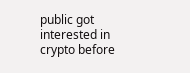public got interested in crypto before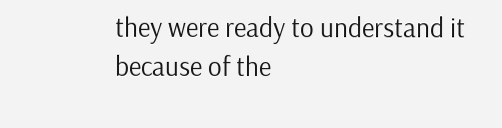they were ready to understand it because of the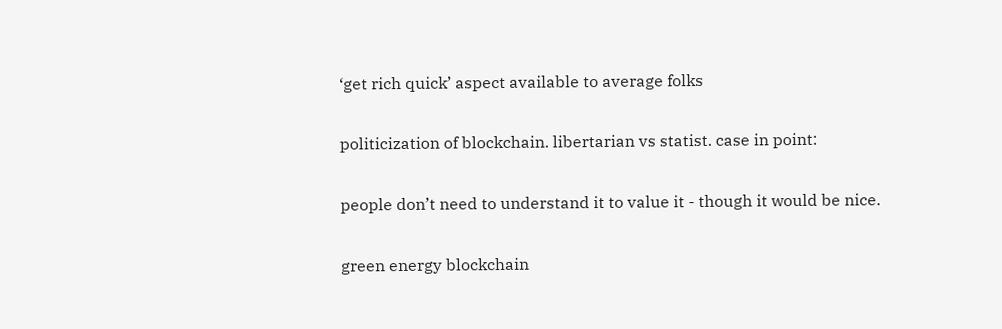‘get rich quick’ aspect available to average folks

politicization of blockchain. libertarian vs statist. case in point:

people don’t need to understand it to value it - though it would be nice.

green energy blockchain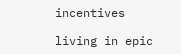incentives

living in epic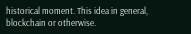historical moment. This idea in general, blockchain or otherwise.